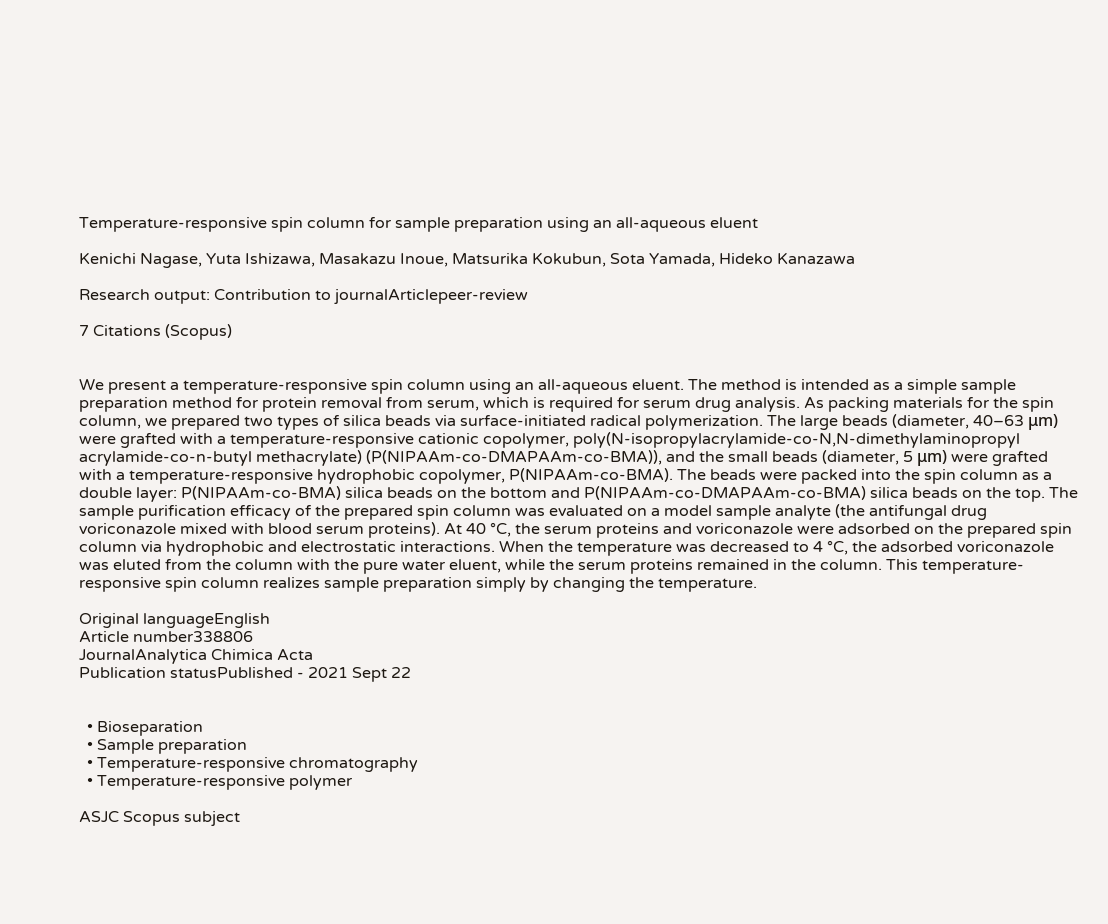Temperature-responsive spin column for sample preparation using an all-aqueous eluent

Kenichi Nagase, Yuta Ishizawa, Masakazu Inoue, Matsurika Kokubun, Sota Yamada, Hideko Kanazawa

Research output: Contribution to journalArticlepeer-review

7 Citations (Scopus)


We present a temperature-responsive spin column using an all-aqueous eluent. The method is intended as a simple sample preparation method for protein removal from serum, which is required for serum drug analysis. As packing materials for the spin column, we prepared two types of silica beads via surface-initiated radical polymerization. The large beads (diameter, 40–63 μm) were grafted with a temperature-responsive cationic copolymer, poly(N-isopropylacrylamide-co-N,N-dimethylaminopropyl acrylamide-co-n-butyl methacrylate) (P(NIPAAm-co-DMAPAAm-co-BMA)), and the small beads (diameter, 5 μm) were grafted with a temperature-responsive hydrophobic copolymer, P(NIPAAm-co-BMA). The beads were packed into the spin column as a double layer: P(NIPAAm-co-BMA) silica beads on the bottom and P(NIPAAm-co-DMAPAAm-co-BMA) silica beads on the top. The sample purification efficacy of the prepared spin column was evaluated on a model sample analyte (the antifungal drug voriconazole mixed with blood serum proteins). At 40 °C, the serum proteins and voriconazole were adsorbed on the prepared spin column via hydrophobic and electrostatic interactions. When the temperature was decreased to 4 °C, the adsorbed voriconazole was eluted from the column with the pure water eluent, while the serum proteins remained in the column. This temperature-responsive spin column realizes sample preparation simply by changing the temperature.

Original languageEnglish
Article number338806
JournalAnalytica Chimica Acta
Publication statusPublished - 2021 Sept 22


  • Bioseparation
  • Sample preparation
  • Temperature-responsive chromatography
  • Temperature-responsive polymer

ASJC Scopus subject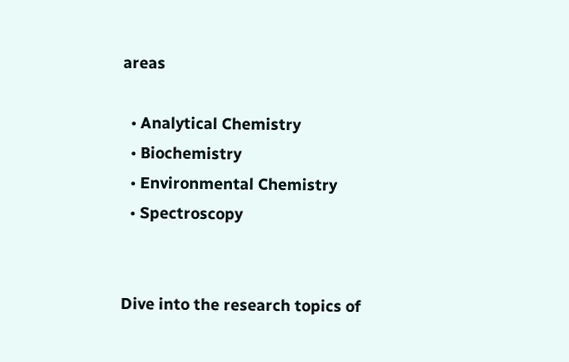areas

  • Analytical Chemistry
  • Biochemistry
  • Environmental Chemistry
  • Spectroscopy


Dive into the research topics of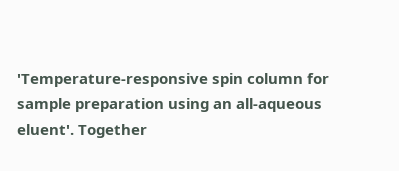'Temperature-responsive spin column for sample preparation using an all-aqueous eluent'. Together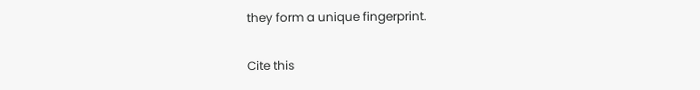they form a unique fingerprint.

Cite this